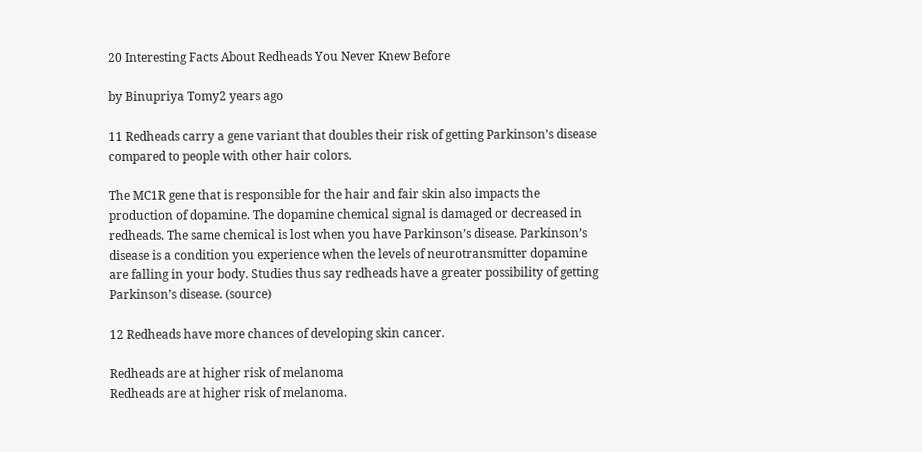20 Interesting Facts About Redheads You Never Knew Before

by Binupriya Tomy2 years ago

11 Redheads carry a gene variant that doubles their risk of getting Parkinson’s disease compared to people with other hair colors.

The MC1R gene that is responsible for the hair and fair skin also impacts the production of dopamine. The dopamine chemical signal is damaged or decreased in redheads. The same chemical is lost when you have Parkinson’s disease. Parkinson’s disease is a condition you experience when the levels of neurotransmitter dopamine are falling in your body. Studies thus say redheads have a greater possibility of getting Parkinson’s disease. (source)

12 Redheads have more chances of developing skin cancer.

Redheads are at higher risk of melanoma
Redheads are at higher risk of melanoma.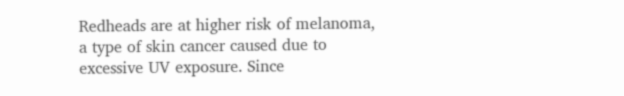Redheads are at higher risk of melanoma, a type of skin cancer caused due to excessive UV exposure. Since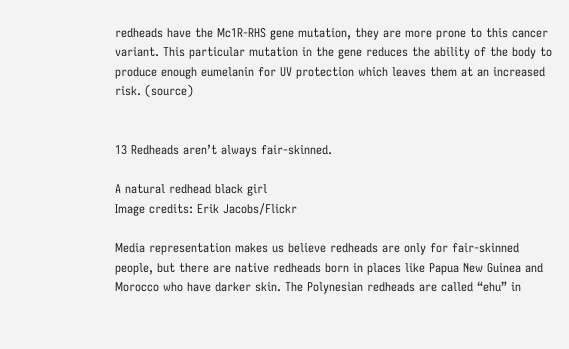redheads have the Mc1R-RHS gene mutation, they are more prone to this cancer variant. This particular mutation in the gene reduces the ability of the body to produce enough eumelanin for UV protection which leaves them at an increased risk. (source)


13 Redheads aren’t always fair-skinned.

A natural redhead black girl
Image credits: Erik Jacobs/Flickr

Media representation makes us believe redheads are only for fair-skinned people, but there are native redheads born in places like Papua New Guinea and Morocco who have darker skin. The Polynesian redheads are called “ehu” in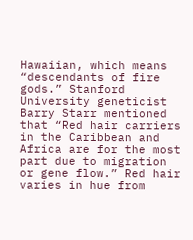Hawaiian, which means “descendants of fire gods.” Stanford University geneticist Barry Starr mentioned that “Red hair carriers in the Caribbean and Africa are for the most part due to migration or gene flow.” Red hair varies in hue from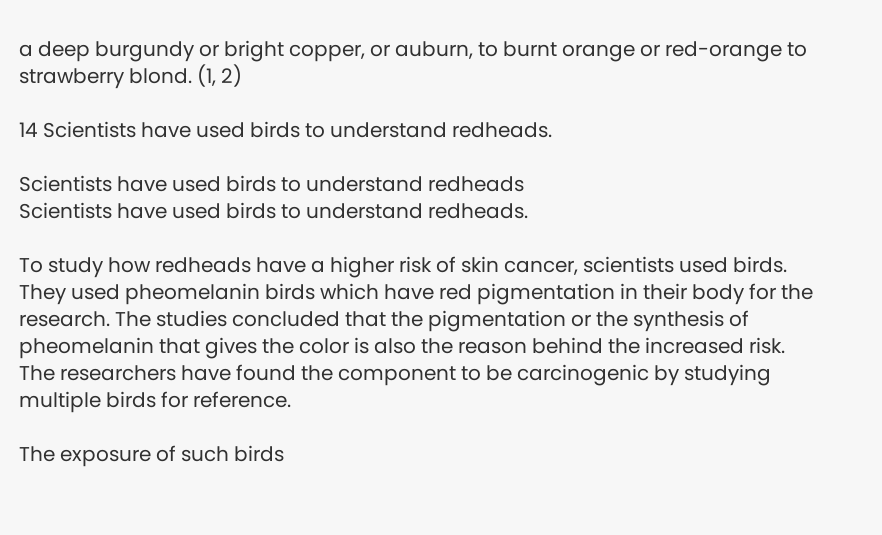a deep burgundy or bright copper, or auburn, to burnt orange or red-orange to strawberry blond. (1, 2)

14 Scientists have used birds to understand redheads.

Scientists have used birds to understand redheads
Scientists have used birds to understand redheads.

To study how redheads have a higher risk of skin cancer, scientists used birds. They used pheomelanin birds which have red pigmentation in their body for the research. The studies concluded that the pigmentation or the synthesis of pheomelanin that gives the color is also the reason behind the increased risk. The researchers have found the component to be carcinogenic by studying multiple birds for reference.

The exposure of such birds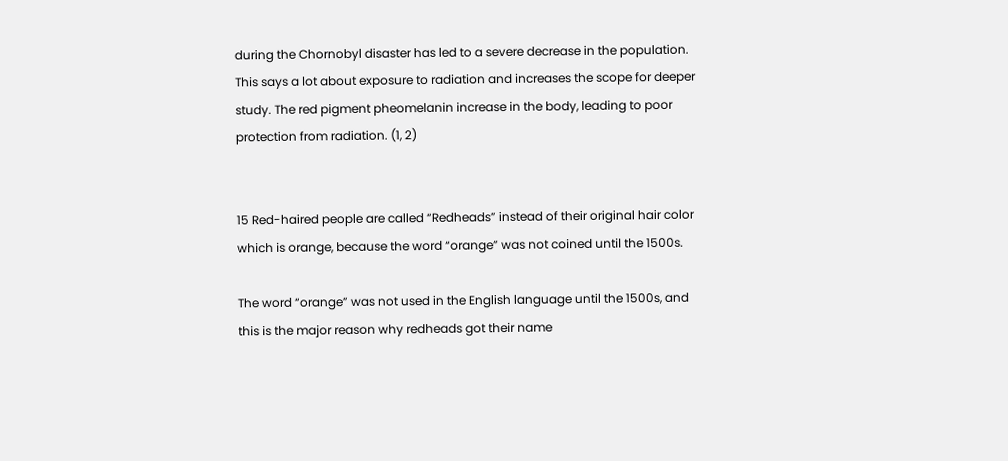during the Chornobyl disaster has led to a severe decrease in the population. This says a lot about exposure to radiation and increases the scope for deeper study. The red pigment pheomelanin increase in the body, leading to poor protection from radiation. (1, 2)


15 Red-haired people are called “Redheads” instead of their original hair color which is orange, because the word “orange” was not coined until the 1500s.

The word “orange” was not used in the English language until the 1500s, and this is the major reason why redheads got their name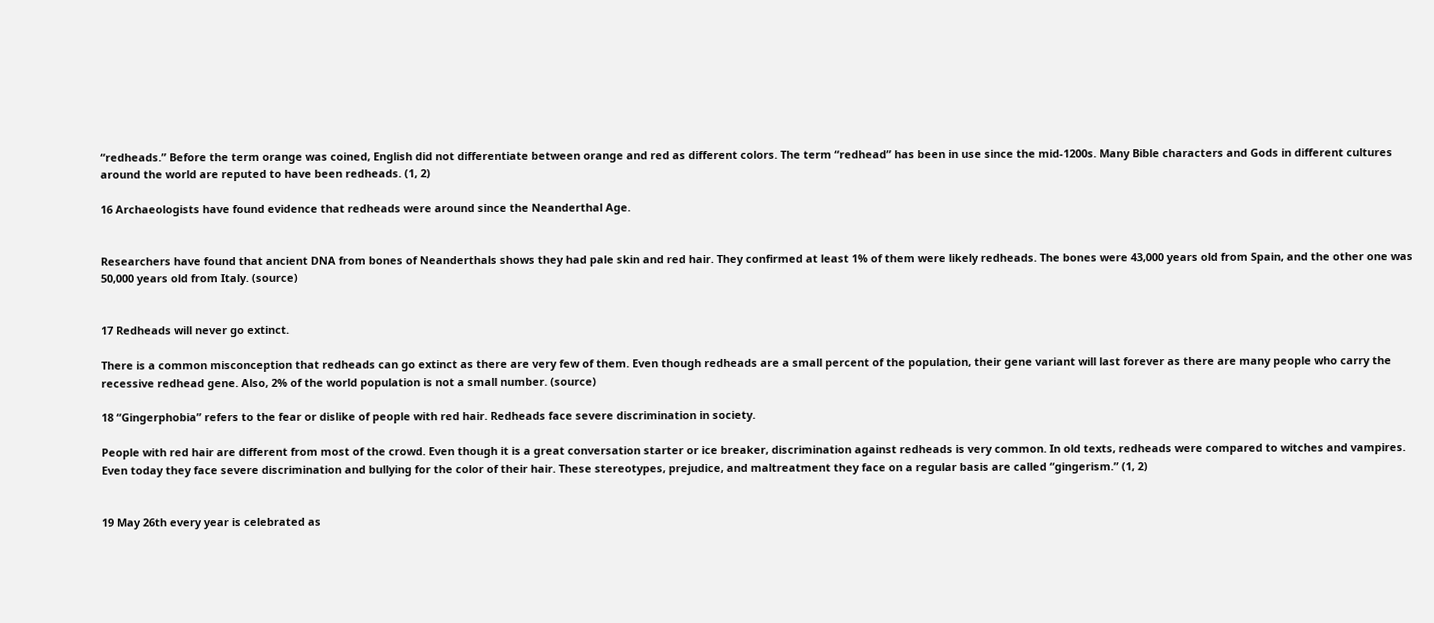“redheads.” Before the term orange was coined, English did not differentiate between orange and red as different colors. The term “redhead” has been in use since the mid-1200s. Many Bible characters and Gods in different cultures around the world are reputed to have been redheads. (1, 2)

16 Archaeologists have found evidence that redheads were around since the Neanderthal Age.


Researchers have found that ancient DNA from bones of Neanderthals shows they had pale skin and red hair. They confirmed at least 1% of them were likely redheads. The bones were 43,000 years old from Spain, and the other one was 50,000 years old from Italy. (source)


17 Redheads will never go extinct.

There is a common misconception that redheads can go extinct as there are very few of them. Even though redheads are a small percent of the population, their gene variant will last forever as there are many people who carry the recessive redhead gene. Also, 2% of the world population is not a small number. (source)

18 “Gingerphobia” refers to the fear or dislike of people with red hair. Redheads face severe discrimination in society.

People with red hair are different from most of the crowd. Even though it is a great conversation starter or ice breaker, discrimination against redheads is very common. In old texts, redheads were compared to witches and vampires. Even today they face severe discrimination and bullying for the color of their hair. These stereotypes, prejudice, and maltreatment they face on a regular basis are called “gingerism.” (1, 2)


19 May 26th every year is celebrated as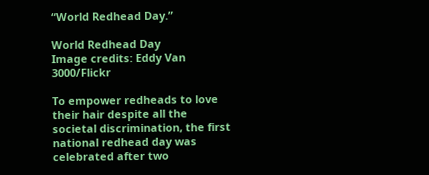“World Redhead Day.”

World Redhead Day
Image credits: Eddy Van 3000/Flickr

To empower redheads to love their hair despite all the societal discrimination, the first national redhead day was celebrated after two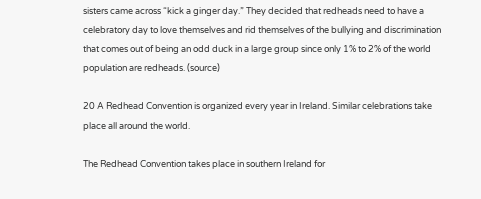sisters came across “kick a ginger day.” They decided that redheads need to have a celebratory day to love themselves and rid themselves of the bullying and discrimination that comes out of being an odd duck in a large group since only 1% to 2% of the world population are redheads. (source)

20 A Redhead Convention is organized every year in Ireland. Similar celebrations take place all around the world.

The Redhead Convention takes place in southern Ireland for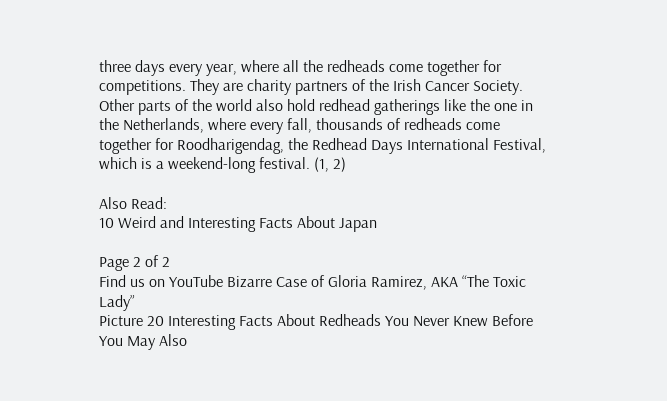three days every year, where all the redheads come together for competitions. They are charity partners of the Irish Cancer Society. Other parts of the world also hold redhead gatherings like the one in the Netherlands, where every fall, thousands of redheads come together for Roodharigendag, the Redhead Days International Festival, which is a weekend-long festival. (1, 2)

Also Read:
10 Weird and Interesting Facts About Japan

Page 2 of 2
Find us on YouTube Bizarre Case of Gloria Ramirez, AKA “The Toxic Lady”
Picture 20 Interesting Facts About Redheads You Never Knew Before
You May Also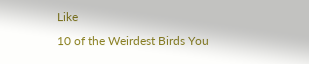Like
10 of the Weirdest Birds You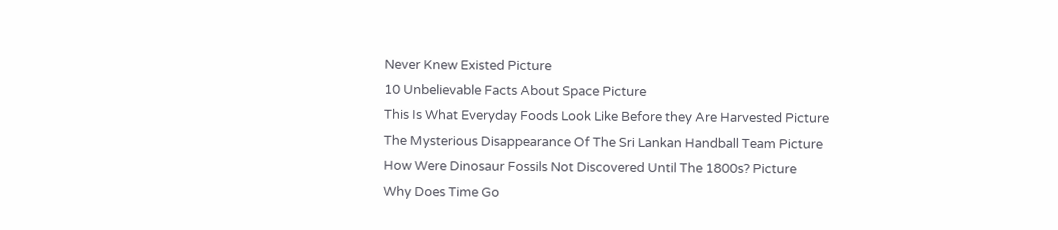Never Knew Existed Picture
10 Unbelievable Facts About Space Picture
This Is What Everyday Foods Look Like Before they Are Harvested Picture
The Mysterious Disappearance Of The Sri Lankan Handball Team Picture
How Were Dinosaur Fossils Not Discovered Until The 1800s? Picture
Why Does Time Go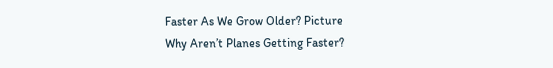Faster As We Grow Older? Picture
Why Aren’t Planes Getting Faster?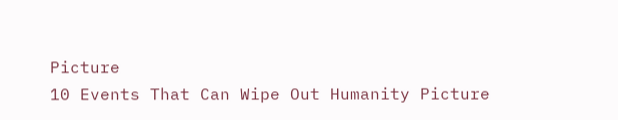Picture
10 Events That Can Wipe Out Humanity Picture